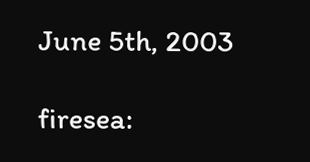June 5th, 2003

firesea: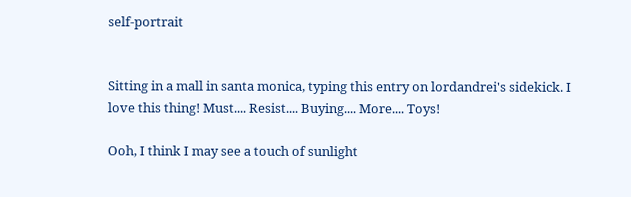self-portrait


Sitting in a mall in santa monica, typing this entry on lordandrei's sidekick. I love this thing! Must.... Resist.... Buying.... More.... Toys!

Ooh, I think I may see a touch of sunlight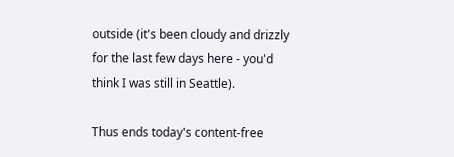outside (it's been cloudy and drizzly for the last few days here - you'd think I was still in Seattle).

Thus ends today's content-free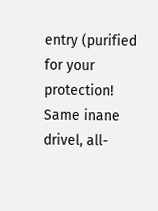entry (purified for your protection! Same inane drivel, all-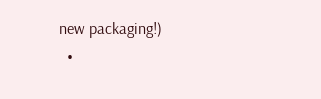new packaging!)
  •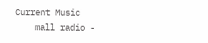Current Music
    mall radio -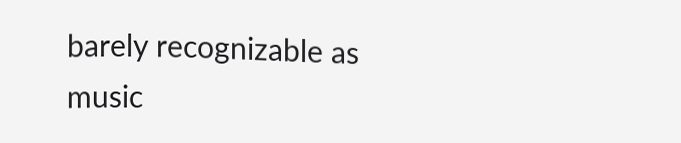barely recognizable as music